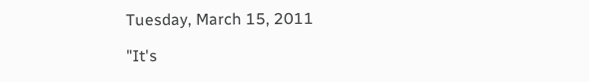Tuesday, March 15, 2011

"It's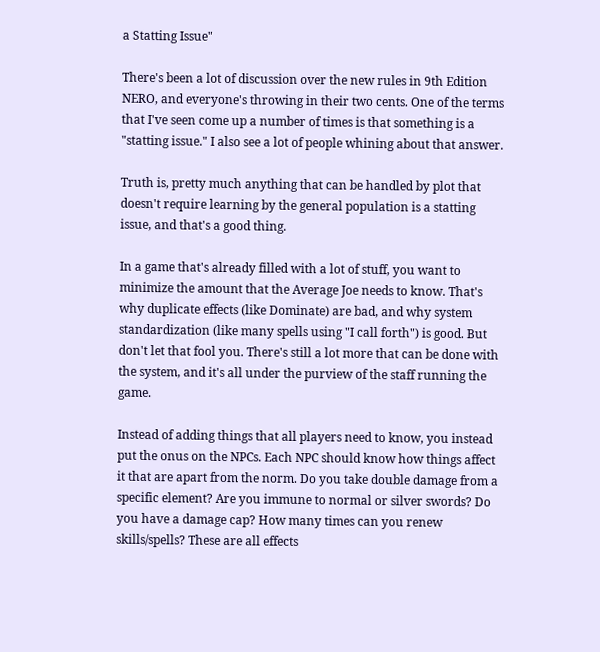a Statting Issue"

There's been a lot of discussion over the new rules in 9th Edition NERO, and everyone's throwing in their two cents. One of the terms that I've seen come up a number of times is that something is a "statting issue." I also see a lot of people whining about that answer.

Truth is, pretty much anything that can be handled by plot that doesn't require learning by the general population is a statting issue, and that's a good thing.

In a game that's already filled with a lot of stuff, you want to minimize the amount that the Average Joe needs to know. That's why duplicate effects (like Dominate) are bad, and why system standardization (like many spells using "I call forth") is good. But don't let that fool you. There's still a lot more that can be done with the system, and it's all under the purview of the staff running the game.

Instead of adding things that all players need to know, you instead put the onus on the NPCs. Each NPC should know how things affect it that are apart from the norm. Do you take double damage from a specific element? Are you immune to normal or silver swords? Do you have a damage cap? How many times can you renew skills/spells? These are all effects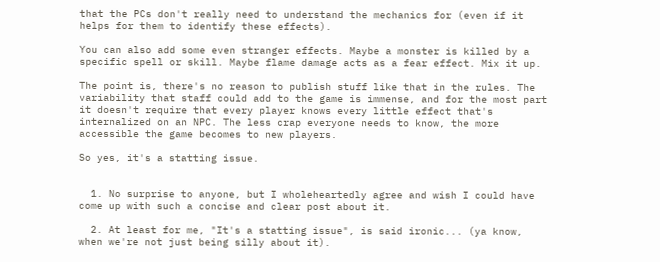that the PCs don't really need to understand the mechanics for (even if it helps for them to identify these effects).

You can also add some even stranger effects. Maybe a monster is killed by a specific spell or skill. Maybe flame damage acts as a fear effect. Mix it up.

The point is, there's no reason to publish stuff like that in the rules. The variability that staff could add to the game is immense, and for the most part it doesn't require that every player knows every little effect that's internalized on an NPC. The less crap everyone needs to know, the more accessible the game becomes to new players.

So yes, it's a statting issue.


  1. No surprise to anyone, but I wholeheartedly agree and wish I could have come up with such a concise and clear post about it.

  2. At least for me, "It's a statting issue", is said ironic... (ya know, when we're not just being silly about it).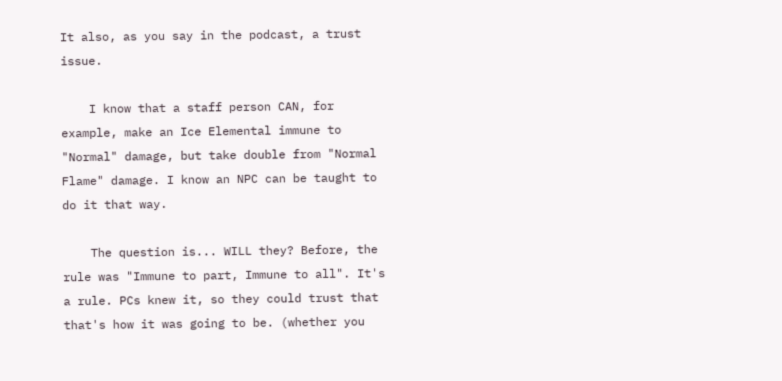It also, as you say in the podcast, a trust issue.

    I know that a staff person CAN, for example, make an Ice Elemental immune to "Normal" damage, but take double from "Normal Flame" damage. I know an NPC can be taught to do it that way.

    The question is... WILL they? Before, the rule was "Immune to part, Immune to all". It's a rule. PCs knew it, so they could trust that that's how it was going to be. (whether you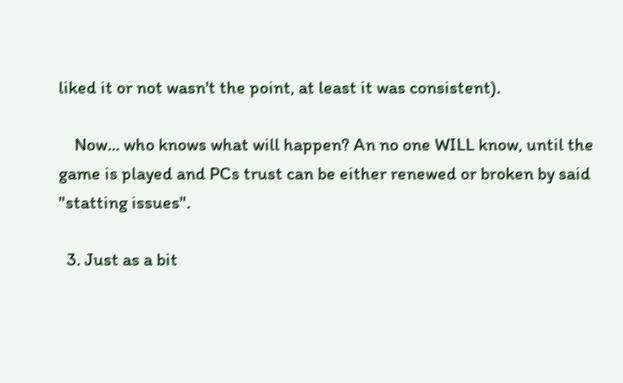liked it or not wasn't the point, at least it was consistent).

    Now... who knows what will happen? An no one WILL know, until the game is played and PCs trust can be either renewed or broken by said "statting issues".

  3. Just as a bit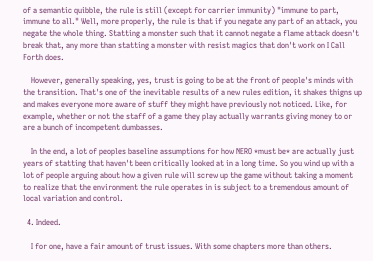of a semantic quibble, the rule is still (except for carrier immunity) "immune to part, immune to all." Well, more properly, the rule is that if you negate any part of an attack, you negate the whole thing. Statting a monster such that it cannot negate a flame attack doesn't break that, any more than statting a monster with resist magics that don't work on I Call Forth does.

    However, generally speaking, yes, trust is going to be at the front of people's minds with the transition. That's one of the inevitable results of a new rules edition, it shakes thigns up and makes everyone more aware of stuff they might have previously not noticed. Like, for example, whether or not the staff of a game they play actually warrants giving money to or are a bunch of incompetent dumbasses.

    In the end, a lot of peoples baseline assumptions for how NERO *must be* are actually just years of statting that haven't been critically looked at in a long time. So you wind up with a lot of people arguing about how a given rule will screw up the game without taking a moment to realize that the environment the rule operates in is subject to a tremendous amount of local variation and control.

  4. Indeed.

    I for one, have a fair amount of trust issues. With some chapters more than others.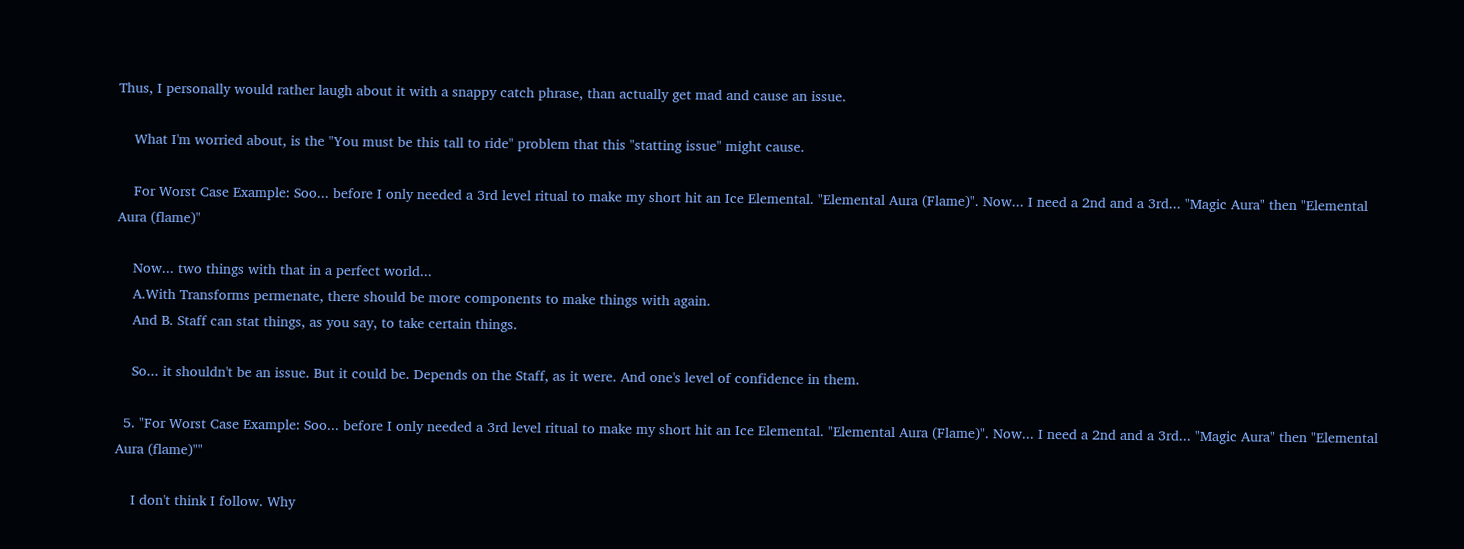Thus, I personally would rather laugh about it with a snappy catch phrase, than actually get mad and cause an issue.

    What I'm worried about, is the "You must be this tall to ride" problem that this "statting issue" might cause.

    For Worst Case Example: Soo... before I only needed a 3rd level ritual to make my short hit an Ice Elemental. "Elemental Aura (Flame)". Now... I need a 2nd and a 3rd... "Magic Aura" then "Elemental Aura (flame)"

    Now... two things with that in a perfect world...
    A.With Transforms permenate, there should be more components to make things with again.
    And B. Staff can stat things, as you say, to take certain things.

    So... it shouldn't be an issue. But it could be. Depends on the Staff, as it were. And one's level of confidence in them.

  5. "For Worst Case Example: Soo... before I only needed a 3rd level ritual to make my short hit an Ice Elemental. "Elemental Aura (Flame)". Now... I need a 2nd and a 3rd... "Magic Aura" then "Elemental Aura (flame)""

    I don't think I follow. Why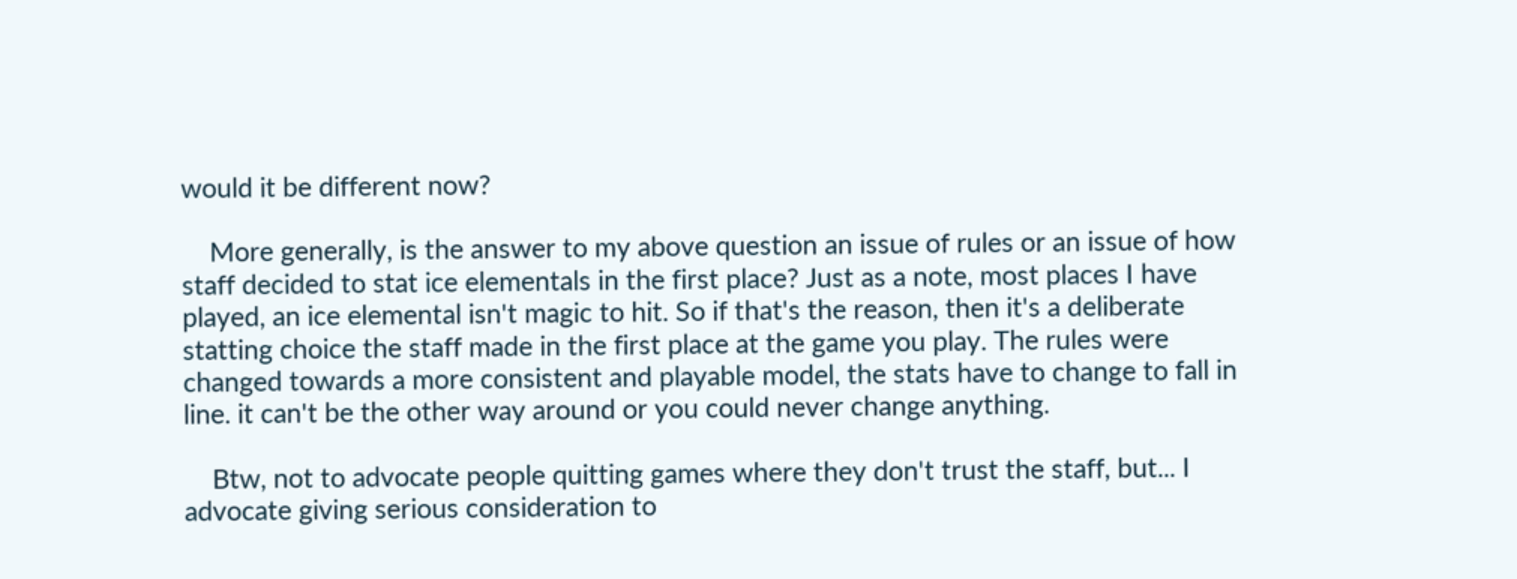would it be different now?

    More generally, is the answer to my above question an issue of rules or an issue of how staff decided to stat ice elementals in the first place? Just as a note, most places I have played, an ice elemental isn't magic to hit. So if that's the reason, then it's a deliberate statting choice the staff made in the first place at the game you play. The rules were changed towards a more consistent and playable model, the stats have to change to fall in line. it can't be the other way around or you could never change anything.

    Btw, not to advocate people quitting games where they don't trust the staff, but... I advocate giving serious consideration to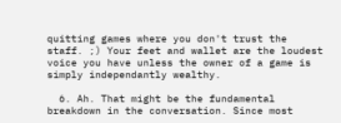quitting games where you don't trust the staff. ;) Your feet and wallet are the loudest voice you have unless the owner of a game is simply independantly wealthy.

  6. Ah. That might be the fundamental breakdown in the conversation. Since most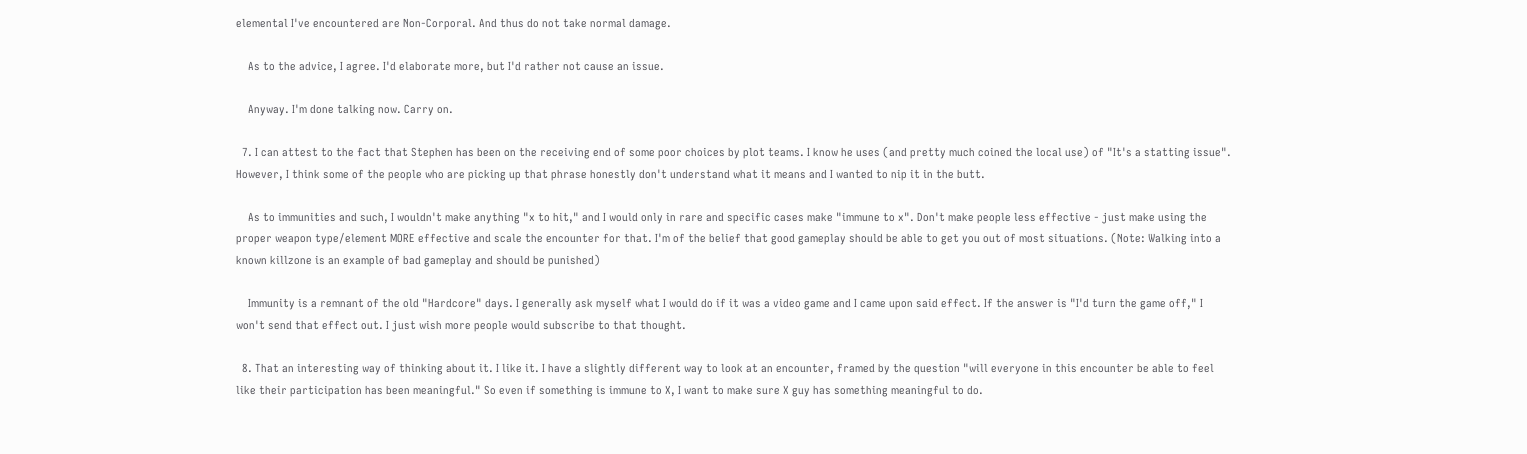elemental I've encountered are Non-Corporal. And thus do not take normal damage.

    As to the advice, I agree. I'd elaborate more, but I'd rather not cause an issue.

    Anyway. I'm done talking now. Carry on.

  7. I can attest to the fact that Stephen has been on the receiving end of some poor choices by plot teams. I know he uses (and pretty much coined the local use) of "It's a statting issue". However, I think some of the people who are picking up that phrase honestly don't understand what it means and I wanted to nip it in the butt.

    As to immunities and such, I wouldn't make anything "x to hit," and I would only in rare and specific cases make "immune to x". Don't make people less effective - just make using the proper weapon type/element MORE effective and scale the encounter for that. I'm of the belief that good gameplay should be able to get you out of most situations. (Note: Walking into a known killzone is an example of bad gameplay and should be punished)

    Immunity is a remnant of the old "Hardcore" days. I generally ask myself what I would do if it was a video game and I came upon said effect. If the answer is "I'd turn the game off," I won't send that effect out. I just wish more people would subscribe to that thought.

  8. That an interesting way of thinking about it. I like it. I have a slightly different way to look at an encounter, framed by the question "will everyone in this encounter be able to feel like their participation has been meaningful." So even if something is immune to X, I want to make sure X guy has something meaningful to do.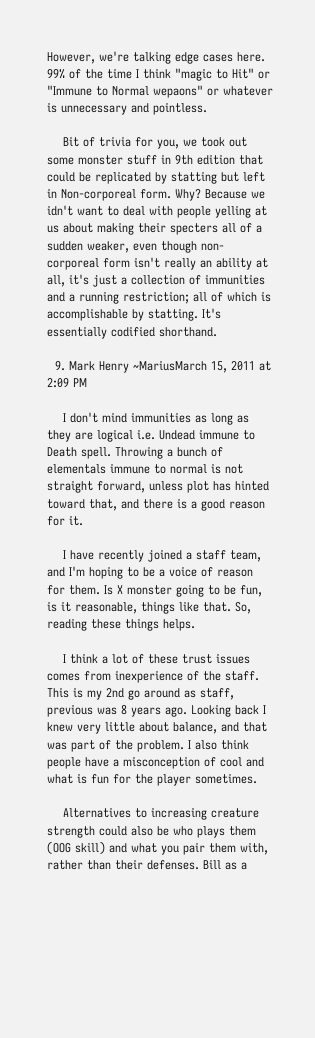However, we're talking edge cases here. 99% of the time I think "magic to Hit" or "Immune to Normal wepaons" or whatever is unnecessary and pointless.

    Bit of trivia for you, we took out some monster stuff in 9th edition that could be replicated by statting but left in Non-corporeal form. Why? Because we idn't want to deal with people yelling at us about making their specters all of a sudden weaker, even though non-corporeal form isn't really an ability at all, it's just a collection of immunities and a running restriction; all of which is accomplishable by statting. It's essentially codified shorthand.

  9. Mark Henry ~MariusMarch 15, 2011 at 2:09 PM

    I don't mind immunities as long as they are logical i.e. Undead immune to Death spell. Throwing a bunch of elementals immune to normal is not straight forward, unless plot has hinted toward that, and there is a good reason for it.

    I have recently joined a staff team, and I'm hoping to be a voice of reason for them. Is X monster going to be fun, is it reasonable, things like that. So, reading these things helps.

    I think a lot of these trust issues comes from inexperience of the staff. This is my 2nd go around as staff, previous was 8 years ago. Looking back I knew very little about balance, and that was part of the problem. I also think people have a misconception of cool and what is fun for the player sometimes.

    Alternatives to increasing creature strength could also be who plays them (OOG skill) and what you pair them with, rather than their defenses. Bill as a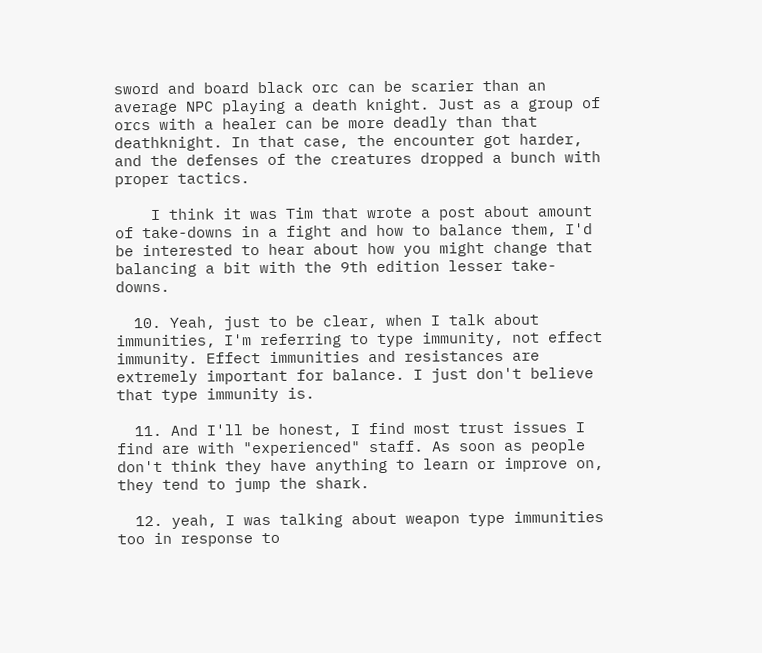sword and board black orc can be scarier than an average NPC playing a death knight. Just as a group of orcs with a healer can be more deadly than that deathknight. In that case, the encounter got harder, and the defenses of the creatures dropped a bunch with proper tactics.

    I think it was Tim that wrote a post about amount of take-downs in a fight and how to balance them, I'd be interested to hear about how you might change that balancing a bit with the 9th edition lesser take-downs.

  10. Yeah, just to be clear, when I talk about immunities, I'm referring to type immunity, not effect immunity. Effect immunities and resistances are extremely important for balance. I just don't believe that type immunity is.

  11. And I'll be honest, I find most trust issues I find are with "experienced" staff. As soon as people don't think they have anything to learn or improve on, they tend to jump the shark.

  12. yeah, I was talking about weapon type immunities too in response to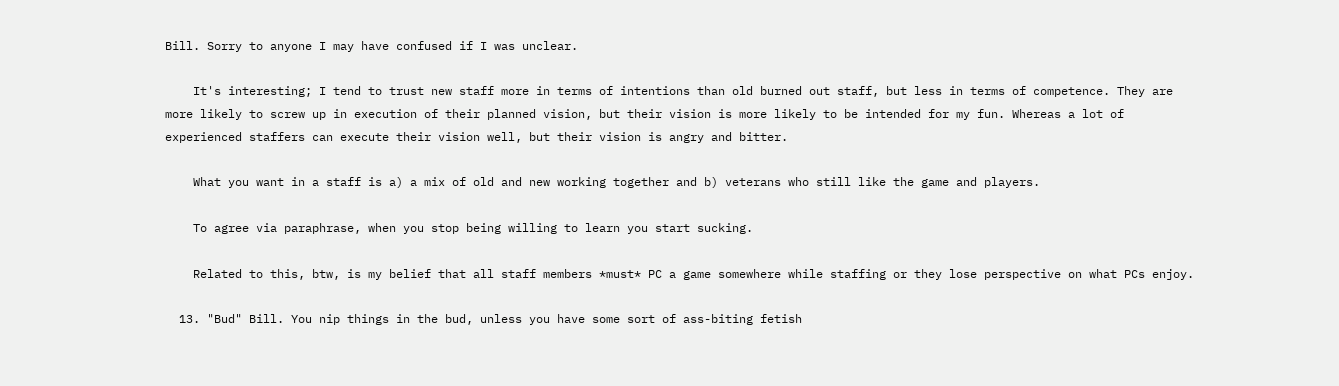Bill. Sorry to anyone I may have confused if I was unclear.

    It's interesting; I tend to trust new staff more in terms of intentions than old burned out staff, but less in terms of competence. They are more likely to screw up in execution of their planned vision, but their vision is more likely to be intended for my fun. Whereas a lot of experienced staffers can execute their vision well, but their vision is angry and bitter.

    What you want in a staff is a) a mix of old and new working together and b) veterans who still like the game and players.

    To agree via paraphrase, when you stop being willing to learn you start sucking.

    Related to this, btw, is my belief that all staff members *must* PC a game somewhere while staffing or they lose perspective on what PCs enjoy.

  13. "Bud" Bill. You nip things in the bud, unless you have some sort of ass-biting fetish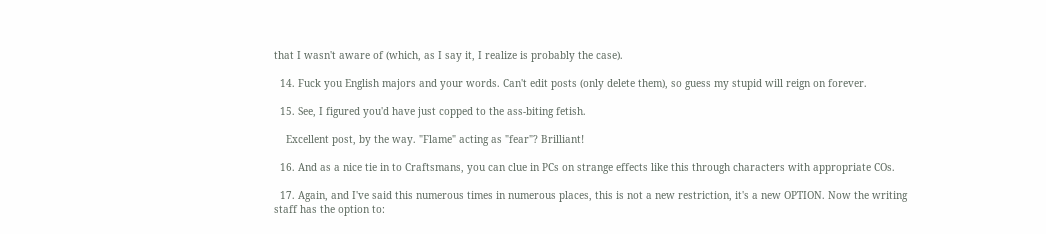that I wasn't aware of (which, as I say it, I realize is probably the case).

  14. Fuck you English majors and your words. Can't edit posts (only delete them), so guess my stupid will reign on forever.

  15. See, I figured you'd have just copped to the ass-biting fetish.

    Excellent post, by the way. "Flame" acting as "fear"? Brilliant!

  16. And as a nice tie in to Craftsmans, you can clue in PCs on strange effects like this through characters with appropriate COs.

  17. Again, and I've said this numerous times in numerous places, this is not a new restriction, it's a new OPTION. Now the writing staff has the option to: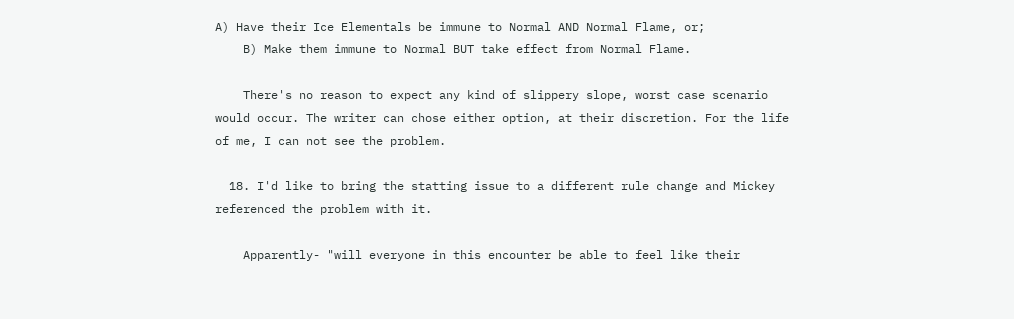A) Have their Ice Elementals be immune to Normal AND Normal Flame, or;
    B) Make them immune to Normal BUT take effect from Normal Flame.

    There's no reason to expect any kind of slippery slope, worst case scenario would occur. The writer can chose either option, at their discretion. For the life of me, I can not see the problem.

  18. I'd like to bring the statting issue to a different rule change and Mickey referenced the problem with it.

    Apparently- "will everyone in this encounter be able to feel like their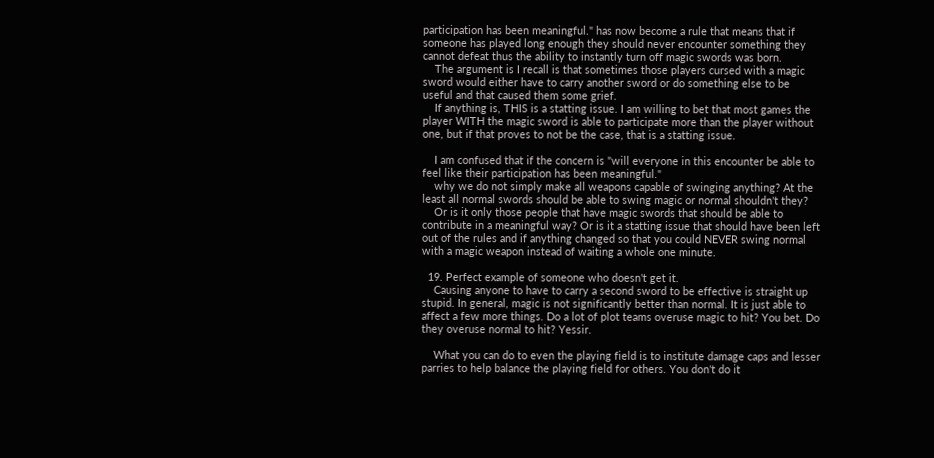participation has been meaningful." has now become a rule that means that if someone has played long enough they should never encounter something they cannot defeat thus the ability to instantly turn off magic swords was born.
    The argument is I recall is that sometimes those players cursed with a magic sword would either have to carry another sword or do something else to be useful and that caused them some grief.
    If anything is, THIS is a statting issue. I am willing to bet that most games the player WITH the magic sword is able to participate more than the player without one, but if that proves to not be the case, that is a statting issue.

    I am confused that if the concern is "will everyone in this encounter be able to feel like their participation has been meaningful."
    why we do not simply make all weapons capable of swinging anything? At the least all normal swords should be able to swing magic or normal shouldn't they?
    Or is it only those people that have magic swords that should be able to contribute in a meaningful way? Or is it a statting issue that should have been left out of the rules and if anything changed so that you could NEVER swing normal with a magic weapon instead of waiting a whole one minute.

  19. Perfect example of someone who doesn't get it.
    Causing anyone to have to carry a second sword to be effective is straight up stupid. In general, magic is not significantly better than normal. It is just able to affect a few more things. Do a lot of plot teams overuse magic to hit? You bet. Do they overuse normal to hit? Yessir.

    What you can do to even the playing field is to institute damage caps and lesser parries to help balance the playing field for others. You don't do it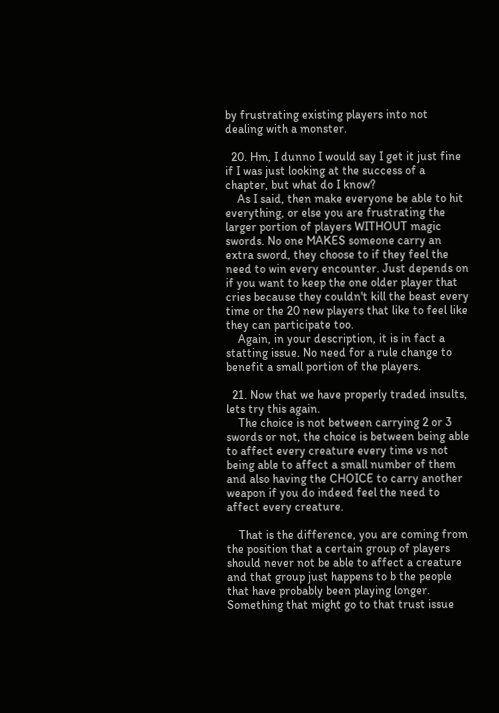by frustrating existing players into not dealing with a monster.

  20. Hm, I dunno I would say I get it just fine if I was just looking at the success of a chapter, but what do I know?
    As I said, then make everyone be able to hit everything, or else you are frustrating the larger portion of players WITHOUT magic swords. No one MAKES someone carry an extra sword, they choose to if they feel the need to win every encounter. Just depends on if you want to keep the one older player that cries because they couldn't kill the beast every time or the 20 new players that like to feel like they can participate too.
    Again, in your description, it is in fact a statting issue. No need for a rule change to benefit a small portion of the players.

  21. Now that we have properly traded insults, lets try this again.
    The choice is not between carrying 2 or 3 swords or not, the choice is between being able to affect every creature every time vs not being able to affect a small number of them and also having the CHOICE to carry another weapon if you do indeed feel the need to affect every creature.

    That is the difference, you are coming from the position that a certain group of players should never not be able to affect a creature and that group just happens to b the people that have probably been playing longer. Something that might go to that trust issue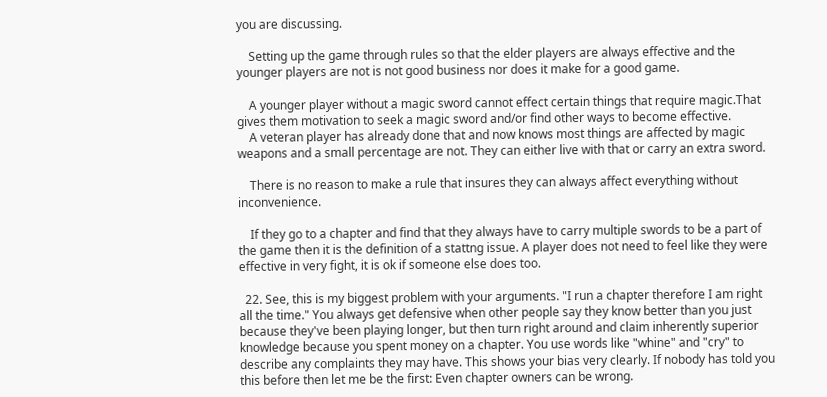you are discussing.

    Setting up the game through rules so that the elder players are always effective and the younger players are not is not good business nor does it make for a good game.

    A younger player without a magic sword cannot effect certain things that require magic.That gives them motivation to seek a magic sword and/or find other ways to become effective.
    A veteran player has already done that and now knows most things are affected by magic weapons and a small percentage are not. They can either live with that or carry an extra sword.

    There is no reason to make a rule that insures they can always affect everything without inconvenience.

    If they go to a chapter and find that they always have to carry multiple swords to be a part of the game then it is the definition of a stattng issue. A player does not need to feel like they were effective in very fight, it is ok if someone else does too.

  22. See, this is my biggest problem with your arguments. "I run a chapter therefore I am right all the time." You always get defensive when other people say they know better than you just because they've been playing longer, but then turn right around and claim inherently superior knowledge because you spent money on a chapter. You use words like "whine" and "cry" to describe any complaints they may have. This shows your bias very clearly. If nobody has told you this before then let me be the first: Even chapter owners can be wrong.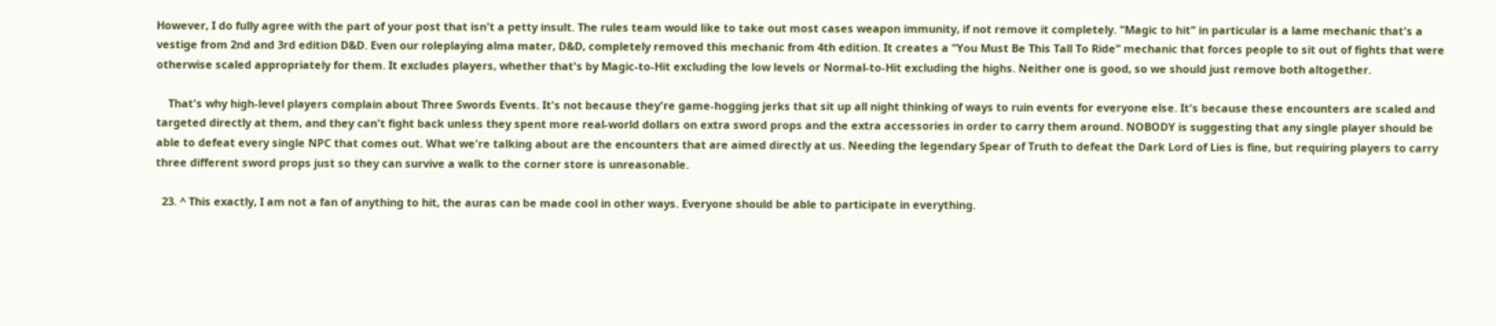However, I do fully agree with the part of your post that isn't a petty insult. The rules team would like to take out most cases weapon immunity, if not remove it completely. "Magic to hit" in particular is a lame mechanic that's a vestige from 2nd and 3rd edition D&D. Even our roleplaying alma mater, D&D, completely removed this mechanic from 4th edition. It creates a "You Must Be This Tall To Ride" mechanic that forces people to sit out of fights that were otherwise scaled appropriately for them. It excludes players, whether that's by Magic-to-Hit excluding the low levels or Normal-to-Hit excluding the highs. Neither one is good, so we should just remove both altogether.

    That's why high-level players complain about Three Swords Events. It's not because they're game-hogging jerks that sit up all night thinking of ways to ruin events for everyone else. It's because these encounters are scaled and targeted directly at them, and they can't fight back unless they spent more real-world dollars on extra sword props and the extra accessories in order to carry them around. NOBODY is suggesting that any single player should be able to defeat every single NPC that comes out. What we're talking about are the encounters that are aimed directly at us. Needing the legendary Spear of Truth to defeat the Dark Lord of Lies is fine, but requiring players to carry three different sword props just so they can survive a walk to the corner store is unreasonable.

  23. ^ This exactly, I am not a fan of anything to hit, the auras can be made cool in other ways. Everyone should be able to participate in everything.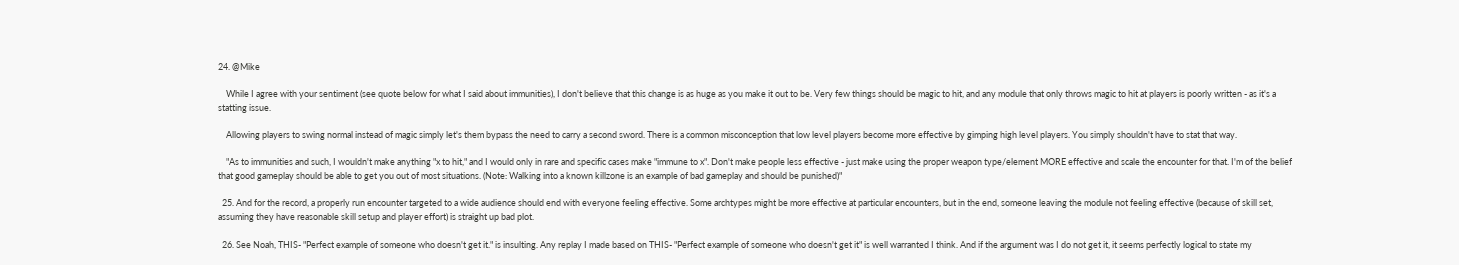24. @Mike

    While I agree with your sentiment (see quote below for what I said about immunities), I don't believe that this change is as huge as you make it out to be. Very few things should be magic to hit, and any module that only throws magic to hit at players is poorly written - as it's a statting issue.

    Allowing players to swing normal instead of magic simply let's them bypass the need to carry a second sword. There is a common misconception that low level players become more effective by gimping high level players. You simply shouldn't have to stat that way.

    "As to immunities and such, I wouldn't make anything "x to hit," and I would only in rare and specific cases make "immune to x". Don't make people less effective - just make using the proper weapon type/element MORE effective and scale the encounter for that. I'm of the belief that good gameplay should be able to get you out of most situations. (Note: Walking into a known killzone is an example of bad gameplay and should be punished)"

  25. And for the record, a properly run encounter targeted to a wide audience should end with everyone feeling effective. Some archtypes might be more effective at particular encounters, but in the end, someone leaving the module not feeling effective (because of skill set, assuming they have reasonable skill setup and player effort) is straight up bad plot.

  26. See Noah, THIS- "Perfect example of someone who doesn't get it." is insulting. Any replay I made based on THIS- "Perfect example of someone who doesn't get it" is well warranted I think. And if the argument was I do not get it, it seems perfectly logical to state my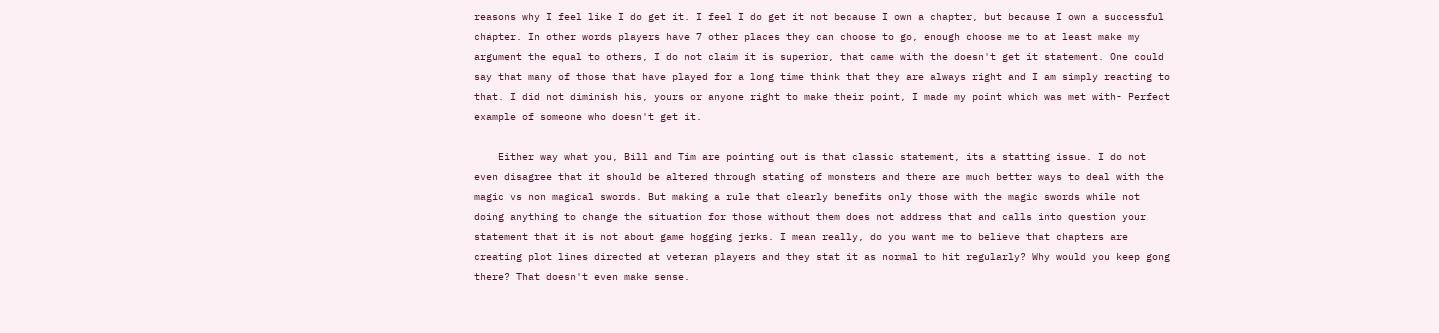reasons why I feel like I do get it. I feel I do get it not because I own a chapter, but because I own a successful chapter. In other words players have 7 other places they can choose to go, enough choose me to at least make my argument the equal to others, I do not claim it is superior, that came with the doesn't get it statement. One could say that many of those that have played for a long time think that they are always right and I am simply reacting to that. I did not diminish his, yours or anyone right to make their point, I made my point which was met with- Perfect example of someone who doesn't get it.

    Either way what you, Bill and Tim are pointing out is that classic statement, its a statting issue. I do not even disagree that it should be altered through stating of monsters and there are much better ways to deal with the magic vs non magical swords. But making a rule that clearly benefits only those with the magic swords while not doing anything to change the situation for those without them does not address that and calls into question your statement that it is not about game hogging jerks. I mean really, do you want me to believe that chapters are creating plot lines directed at veteran players and they stat it as normal to hit regularly? Why would you keep gong there? That doesn't even make sense.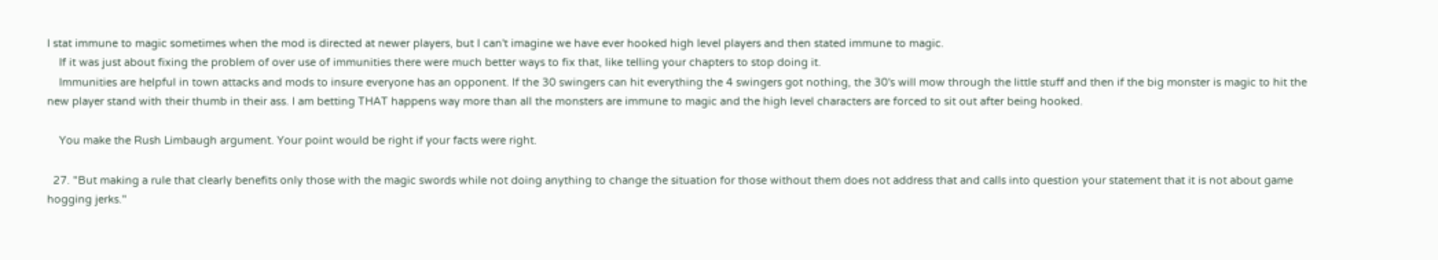I stat immune to magic sometimes when the mod is directed at newer players, but I can't imagine we have ever hooked high level players and then stated immune to magic.
    If it was just about fixing the problem of over use of immunities there were much better ways to fix that, like telling your chapters to stop doing it.
    Immunities are helpful in town attacks and mods to insure everyone has an opponent. If the 30 swingers can hit everything the 4 swingers got nothing, the 30's will mow through the little stuff and then if the big monster is magic to hit the new player stand with their thumb in their ass. I am betting THAT happens way more than all the monsters are immune to magic and the high level characters are forced to sit out after being hooked.

    You make the Rush Limbaugh argument. Your point would be right if your facts were right.

  27. "But making a rule that clearly benefits only those with the magic swords while not doing anything to change the situation for those without them does not address that and calls into question your statement that it is not about game hogging jerks."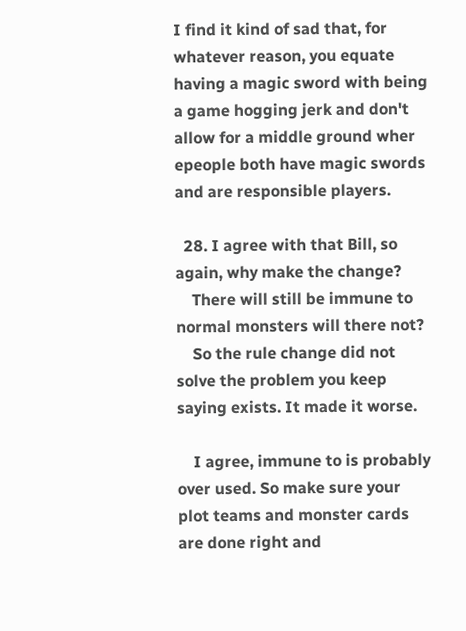I find it kind of sad that, for whatever reason, you equate having a magic sword with being a game hogging jerk and don't allow for a middle ground wher epeople both have magic swords and are responsible players.

  28. I agree with that Bill, so again, why make the change?
    There will still be immune to normal monsters will there not?
    So the rule change did not solve the problem you keep saying exists. It made it worse.

    I agree, immune to is probably over used. So make sure your plot teams and monster cards are done right and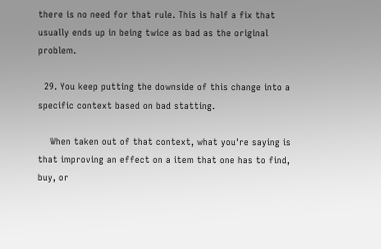there is no need for that rule. This is half a fix that usually ends up in being twice as bad as the original problem.

  29. You keep putting the downside of this change into a specific context based on bad statting.

    When taken out of that context, what you're saying is that improving an effect on a item that one has to find, buy, or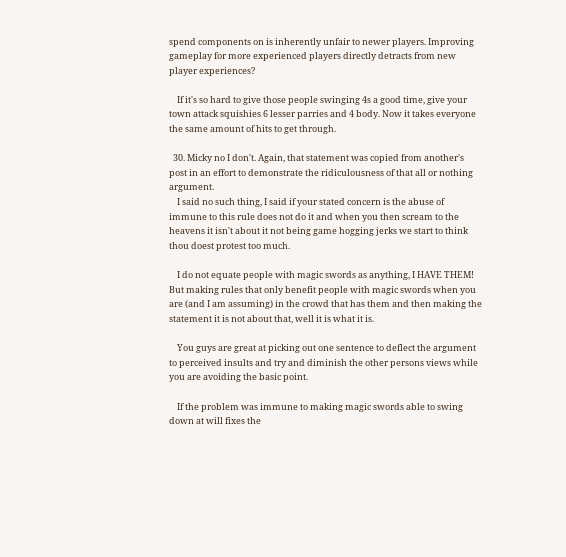spend components on is inherently unfair to newer players. Improving gameplay for more experienced players directly detracts from new player experiences?

    If it's so hard to give those people swinging 4s a good time, give your town attack squishies 6 lesser parries and 4 body. Now it takes everyone the same amount of hits to get through.

  30. Micky no I don't. Again, that statement was copied from another's post in an effort to demonstrate the ridiculousness of that all or nothing argument.
    I said no such thing, I said if your stated concern is the abuse of immune to this rule does not do it and when you then scream to the heavens it isn't about it not being game hogging jerks we start to think thou doest protest too much.

    I do not equate people with magic swords as anything, I HAVE THEM! But making rules that only benefit people with magic swords when you are (and I am assuming) in the crowd that has them and then making the statement it is not about that, well it is what it is.

    You guys are great at picking out one sentence to deflect the argument to perceived insults and try and diminish the other persons views while you are avoiding the basic point.

    If the problem was immune to making magic swords able to swing down at will fixes the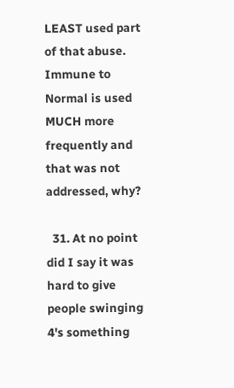LEAST used part of that abuse. Immune to Normal is used MUCH more frequently and that was not addressed, why?

  31. At no point did I say it was hard to give people swinging 4's something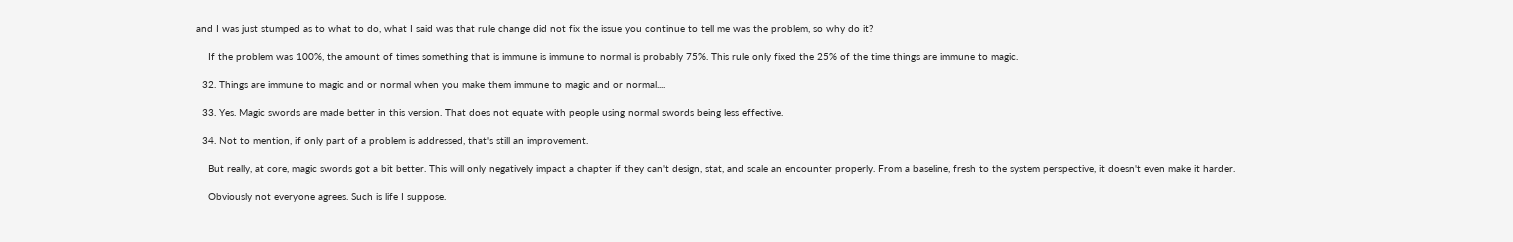and I was just stumped as to what to do, what I said was that rule change did not fix the issue you continue to tell me was the problem, so why do it?

    If the problem was 100%, the amount of times something that is immune is immune to normal is probably 75%. This rule only fixed the 25% of the time things are immune to magic.

  32. Things are immune to magic and or normal when you make them immune to magic and or normal....

  33. Yes. Magic swords are made better in this version. That does not equate with people using normal swords being less effective.

  34. Not to mention, if only part of a problem is addressed, that's still an improvement.

    But really, at core, magic swords got a bit better. This will only negatively impact a chapter if they can't design, stat, and scale an encounter properly. From a baseline, fresh to the system perspective, it doesn't even make it harder.

    Obviously not everyone agrees. Such is life I suppose.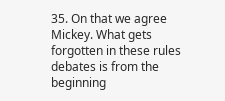35. On that we agree Mickey. What gets forgotten in these rules debates is from the beginning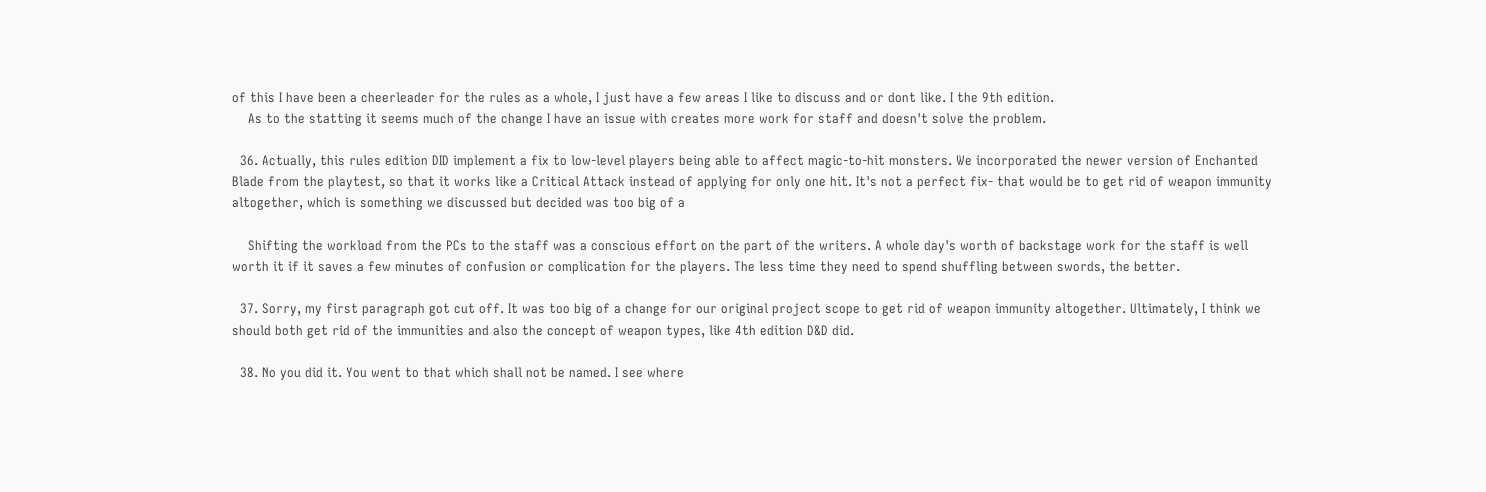of this I have been a cheerleader for the rules as a whole, I just have a few areas I like to discuss and or dont like. I the 9th edition.
    As to the statting it seems much of the change I have an issue with creates more work for staff and doesn't solve the problem.

  36. Actually, this rules edition DID implement a fix to low-level players being able to affect magic-to-hit monsters. We incorporated the newer version of Enchanted Blade from the playtest, so that it works like a Critical Attack instead of applying for only one hit. It's not a perfect fix- that would be to get rid of weapon immunity altogether, which is something we discussed but decided was too big of a

    Shifting the workload from the PCs to the staff was a conscious effort on the part of the writers. A whole day's worth of backstage work for the staff is well worth it if it saves a few minutes of confusion or complication for the players. The less time they need to spend shuffling between swords, the better.

  37. Sorry, my first paragraph got cut off. It was too big of a change for our original project scope to get rid of weapon immunity altogether. Ultimately, I think we should both get rid of the immunities and also the concept of weapon types, like 4th edition D&D did.

  38. No you did it. You went to that which shall not be named. I see where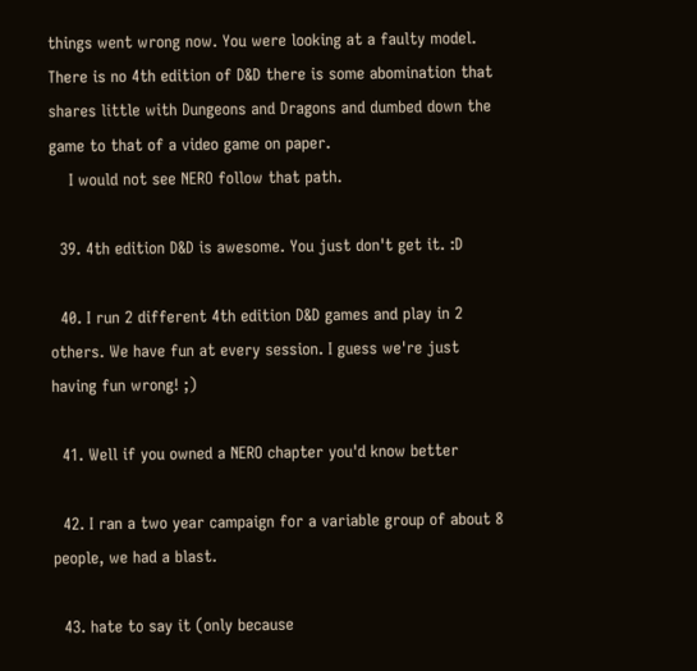things went wrong now. You were looking at a faulty model. There is no 4th edition of D&D there is some abomination that shares little with Dungeons and Dragons and dumbed down the game to that of a video game on paper.
    I would not see NERO follow that path.

  39. 4th edition D&D is awesome. You just don't get it. :D

  40. I run 2 different 4th edition D&D games and play in 2 others. We have fun at every session. I guess we're just having fun wrong! ;)

  41. Well if you owned a NERO chapter you'd know better

  42. I ran a two year campaign for a variable group of about 8 people, we had a blast.

  43. hate to say it (only because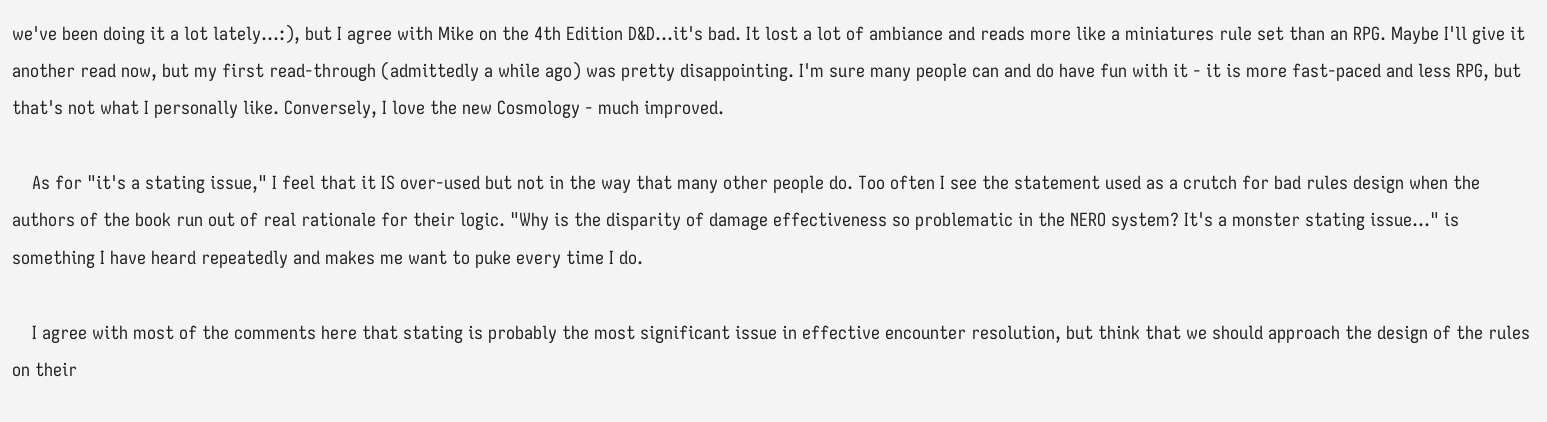we've been doing it a lot lately...:), but I agree with Mike on the 4th Edition D&D...it's bad. It lost a lot of ambiance and reads more like a miniatures rule set than an RPG. Maybe I'll give it another read now, but my first read-through (admittedly a while ago) was pretty disappointing. I'm sure many people can and do have fun with it - it is more fast-paced and less RPG, but that's not what I personally like. Conversely, I love the new Cosmology - much improved.

    As for "it's a stating issue," I feel that it IS over-used but not in the way that many other people do. Too often I see the statement used as a crutch for bad rules design when the authors of the book run out of real rationale for their logic. "Why is the disparity of damage effectiveness so problematic in the NERO system? It's a monster stating issue..." is something I have heard repeatedly and makes me want to puke every time I do.

    I agree with most of the comments here that stating is probably the most significant issue in effective encounter resolution, but think that we should approach the design of the rules on their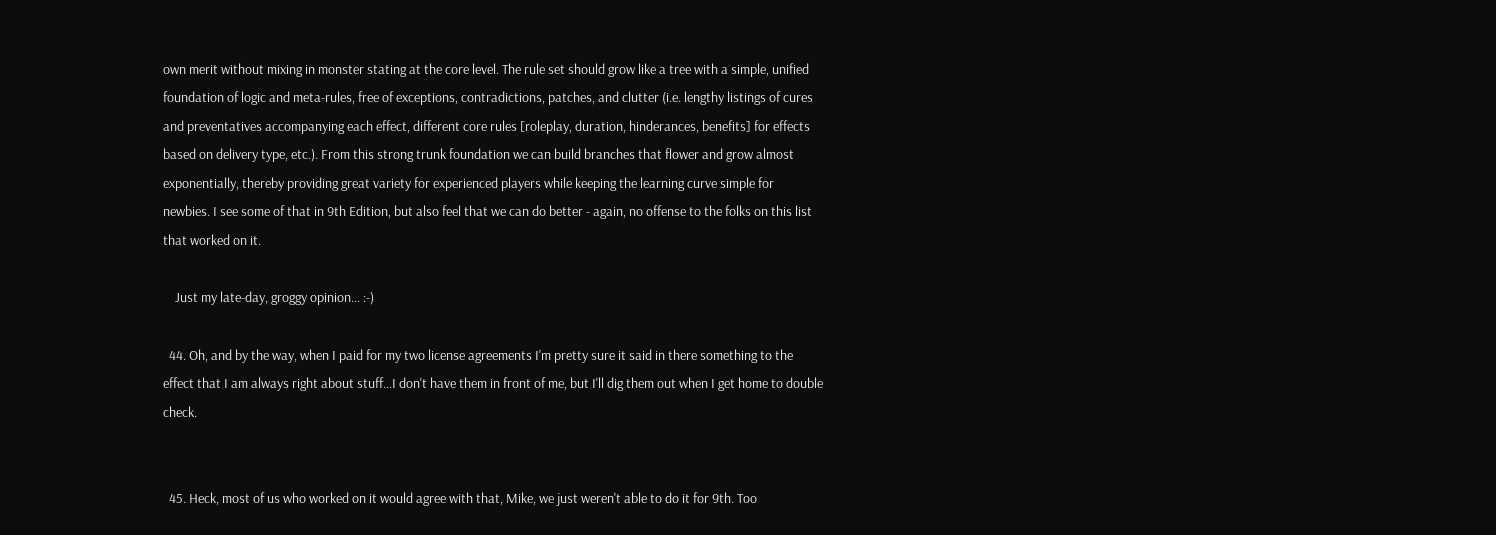own merit without mixing in monster stating at the core level. The rule set should grow like a tree with a simple, unified foundation of logic and meta-rules, free of exceptions, contradictions, patches, and clutter (i.e. lengthy listings of cures and preventatives accompanying each effect, different core rules [roleplay, duration, hinderances, benefits] for effects based on delivery type, etc.). From this strong trunk foundation we can build branches that flower and grow almost exponentially, thereby providing great variety for experienced players while keeping the learning curve simple for newbies. I see some of that in 9th Edition, but also feel that we can do better - again, no offense to the folks on this list that worked on it.

    Just my late-day, groggy opinion... :-)

  44. Oh, and by the way, when I paid for my two license agreements I'm pretty sure it said in there something to the effect that I am always right about stuff...I don't have them in front of me, but I'll dig them out when I get home to double check.


  45. Heck, most of us who worked on it would agree with that, Mike, we just weren't able to do it for 9th. Too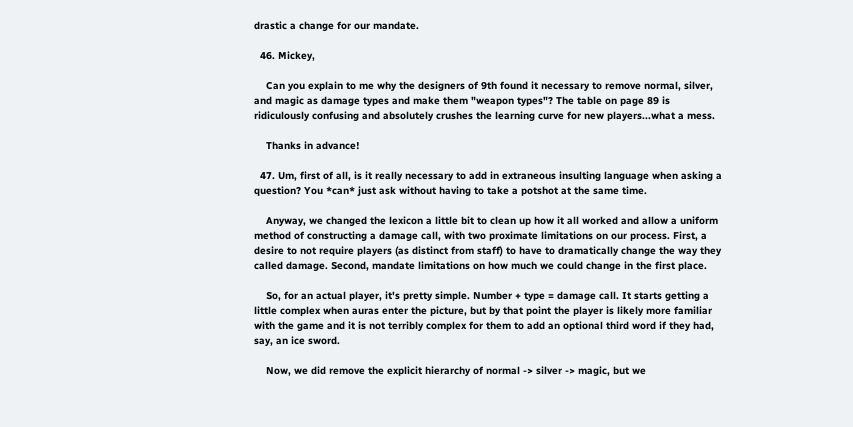drastic a change for our mandate.

  46. Mickey,

    Can you explain to me why the designers of 9th found it necessary to remove normal, silver, and magic as damage types and make them "weapon types"? The table on page 89 is ridiculously confusing and absolutely crushes the learning curve for new players...what a mess.

    Thanks in advance!

  47. Um, first of all, is it really necessary to add in extraneous insulting language when asking a question? You *can* just ask without having to take a potshot at the same time.

    Anyway, we changed the lexicon a little bit to clean up how it all worked and allow a uniform method of constructing a damage call, with two proximate limitations on our process. First, a desire to not require players (as distinct from staff) to have to dramatically change the way they called damage. Second, mandate limitations on how much we could change in the first place.

    So, for an actual player, it's pretty simple. Number + type = damage call. It starts getting a little complex when auras enter the picture, but by that point the player is likely more familiar with the game and it is not terribly complex for them to add an optional third word if they had, say, an ice sword.

    Now, we did remove the explicit hierarchy of normal -> silver -> magic, but we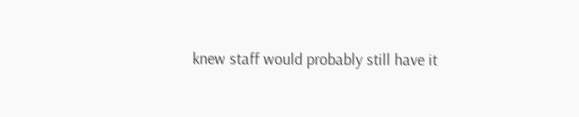knew staff would probably still have it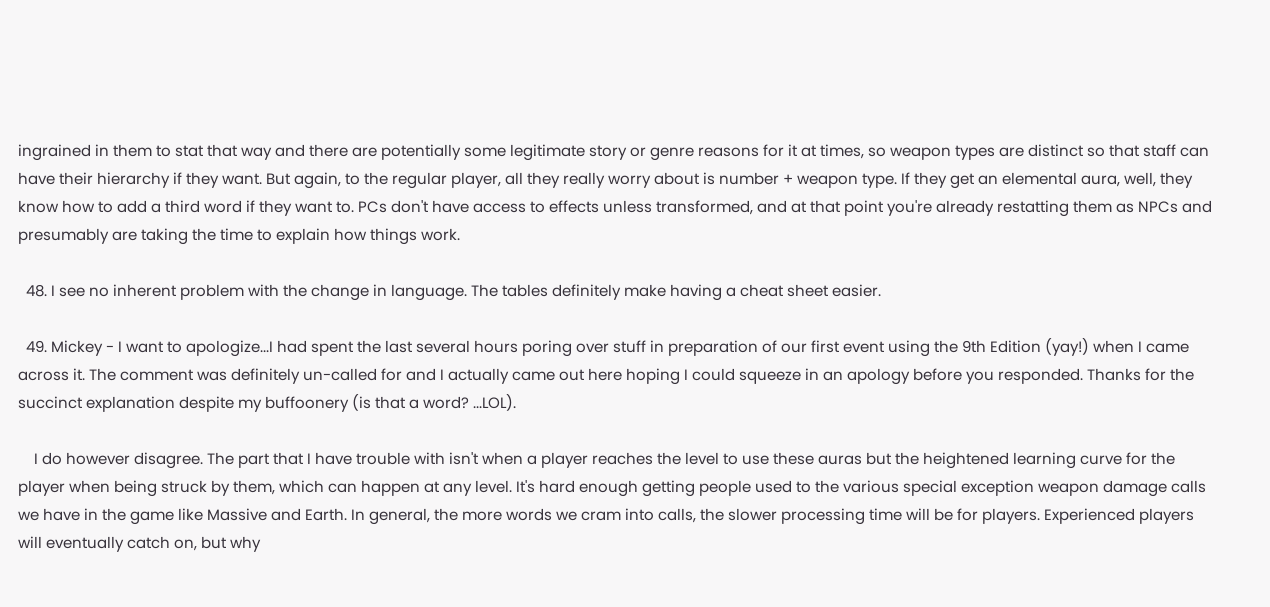ingrained in them to stat that way and there are potentially some legitimate story or genre reasons for it at times, so weapon types are distinct so that staff can have their hierarchy if they want. But again, to the regular player, all they really worry about is number + weapon type. If they get an elemental aura, well, they know how to add a third word if they want to. PCs don't have access to effects unless transformed, and at that point you're already restatting them as NPCs and presumably are taking the time to explain how things work.

  48. I see no inherent problem with the change in language. The tables definitely make having a cheat sheet easier.

  49. Mickey - I want to apologize...I had spent the last several hours poring over stuff in preparation of our first event using the 9th Edition (yay!) when I came across it. The comment was definitely un-called for and I actually came out here hoping I could squeeze in an apology before you responded. Thanks for the succinct explanation despite my buffoonery (is that a word? ...LOL).

    I do however disagree. The part that I have trouble with isn't when a player reaches the level to use these auras but the heightened learning curve for the player when being struck by them, which can happen at any level. It's hard enough getting people used to the various special exception weapon damage calls we have in the game like Massive and Earth. In general, the more words we cram into calls, the slower processing time will be for players. Experienced players will eventually catch on, but why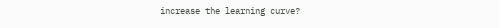increase the learning curve?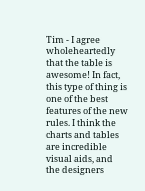Tim - I agree wholeheartedly that the table is awesome! In fact, this type of thing is one of the best features of the new rules. I think the charts and tables are incredible visual aids, and the designers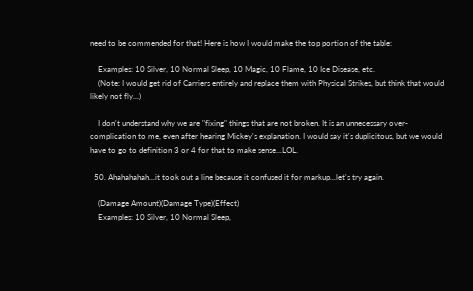need to be commended for that! Here is how I would make the top portion of the table:

    Examples: 10 Silver, 10 Normal Sleep, 10 Magic, 10 Flame, 10 Ice Disease, etc.
    (Note: I would get rid of Carriers entirely and replace them with Physical Strikes, but think that would likely not fly...)

    I don't understand why we are "fixing" things that are not broken. It is an unnecessary over-complication to me, even after hearing Mickey's explanation. I would say it's duplicitous, but we would have to go to definition 3 or 4 for that to make sense...LOL.

  50. Ahahahahah...it took out a line because it confused it for markup...let's try again.

    (Damage Amount)(Damage Type)(Effect)
    Examples: 10 Silver, 10 Normal Sleep,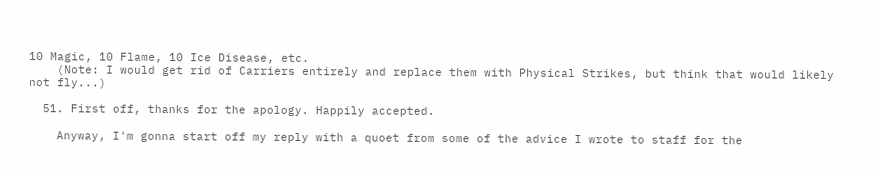10 Magic, 10 Flame, 10 Ice Disease, etc.
    (Note: I would get rid of Carriers entirely and replace them with Physical Strikes, but think that would likely not fly...)

  51. First off, thanks for the apology. Happily accepted.

    Anyway, I'm gonna start off my reply with a quoet from some of the advice I wrote to staff for the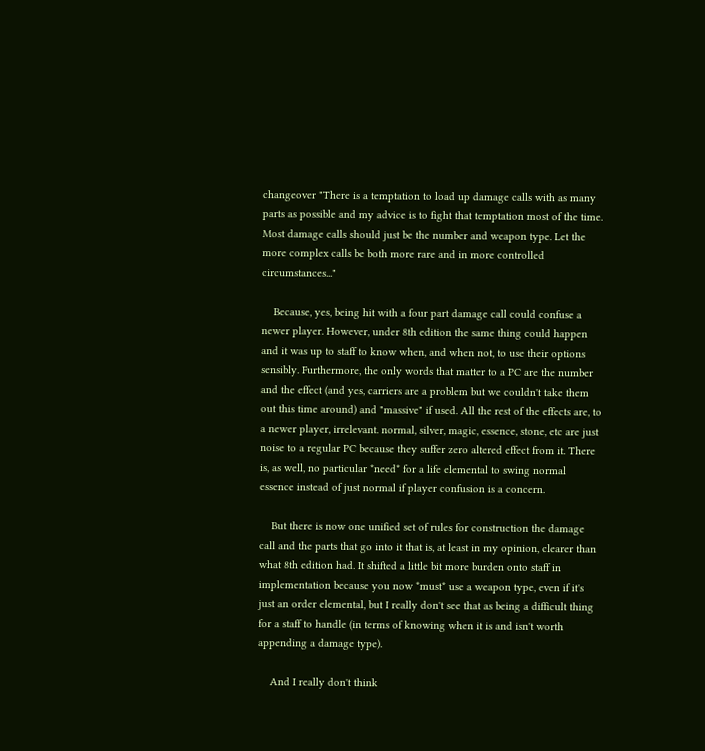changeover "There is a temptation to load up damage calls with as many parts as possible and my advice is to fight that temptation most of the time. Most damage calls should just be the number and weapon type. Let the more complex calls be both more rare and in more controlled circumstances..."

    Because, yes, being hit with a four part damage call could confuse a newer player. However, under 8th edition the same thing could happen and it was up to staff to know when, and when not, to use their options sensibly. Furthermore, the only words that matter to a PC are the number and the effect (and yes, carriers are a problem but we couldn't take them out this time around) and "massive" if used. All the rest of the effects are, to a newer player, irrelevant. normal, silver, magic, essence, stone, etc are just noise to a regular PC because they suffer zero altered effect from it. There is, as well, no particular *need* for a life elemental to swing normal essence instead of just normal if player confusion is a concern.

    But there is now one unified set of rules for construction the damage call and the parts that go into it that is, at least in my opinion, clearer than what 8th edition had. It shifted a little bit more burden onto staff in implementation because you now *must* use a weapon type, even if it's just an order elemental, but I really don't see that as being a difficult thing for a staff to handle (in terms of knowing when it is and isn't worth appending a damage type).

    And I really don't think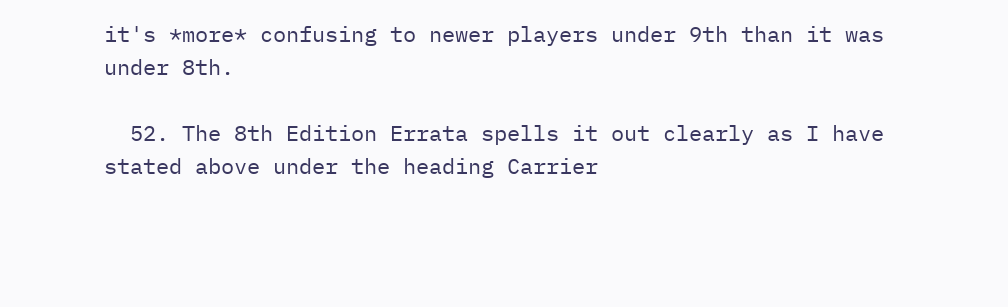it's *more* confusing to newer players under 9th than it was under 8th.

  52. The 8th Edition Errata spells it out clearly as I have stated above under the heading Carrier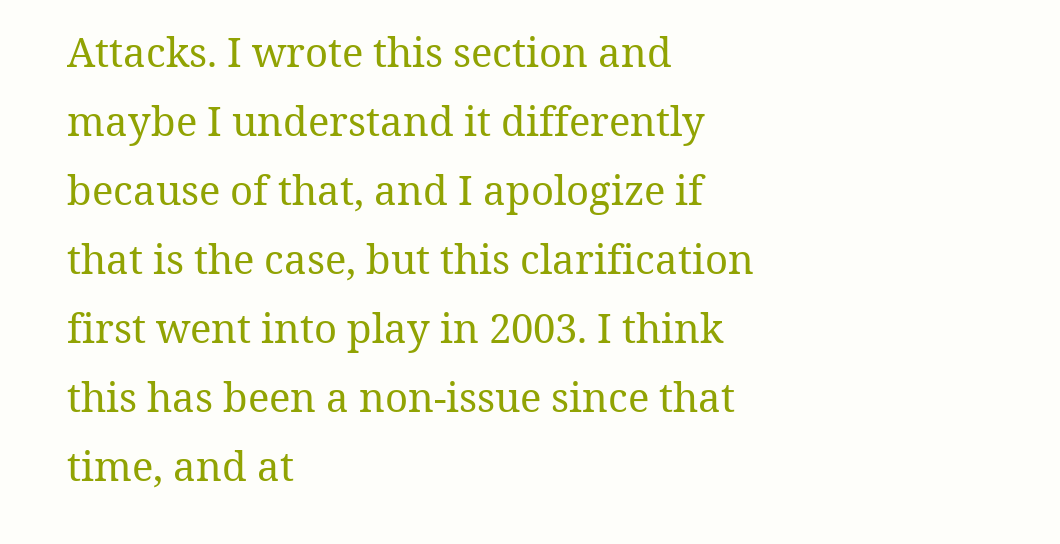Attacks. I wrote this section and maybe I understand it differently because of that, and I apologize if that is the case, but this clarification first went into play in 2003. I think this has been a non-issue since that time, and at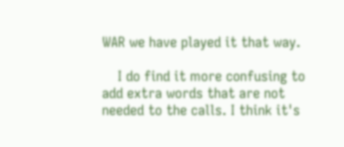WAR we have played it that way.

    I do find it more confusing to add extra words that are not needed to the calls. I think it's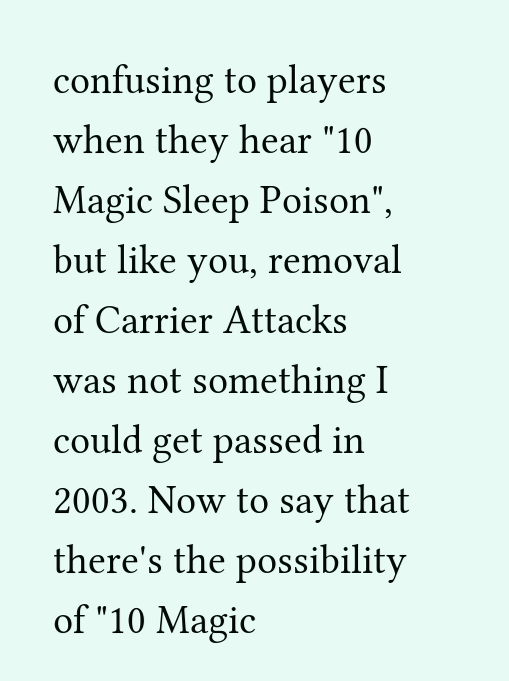confusing to players when they hear "10 Magic Sleep Poison", but like you, removal of Carrier Attacks was not something I could get passed in 2003. Now to say that there's the possibility of "10 Magic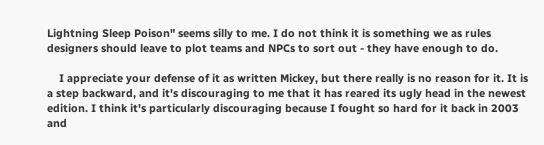Lightning Sleep Poison" seems silly to me. I do not think it is something we as rules designers should leave to plot teams and NPCs to sort out - they have enough to do.

    I appreciate your defense of it as written Mickey, but there really is no reason for it. It is a step backward, and it's discouraging to me that it has reared its ugly head in the newest edition. I think it's particularly discouraging because I fought so hard for it back in 2003 and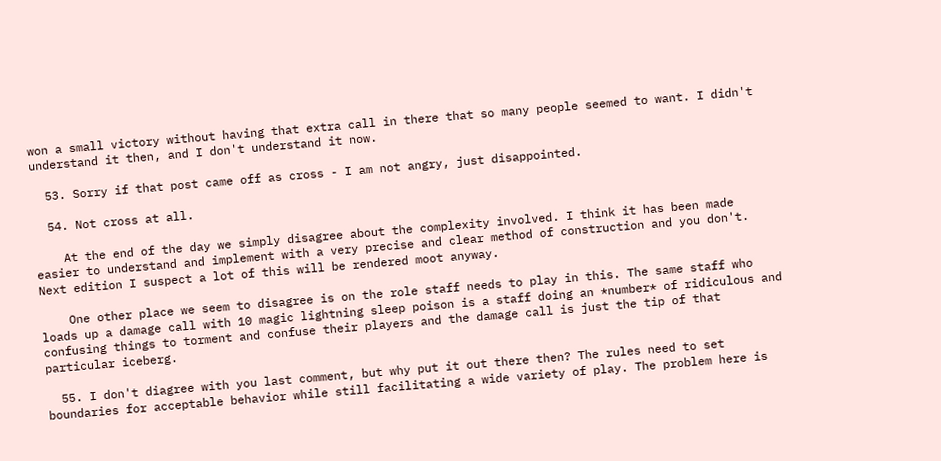won a small victory without having that extra call in there that so many people seemed to want. I didn't understand it then, and I don't understand it now.

  53. Sorry if that post came off as cross - I am not angry, just disappointed.

  54. Not cross at all.

    At the end of the day we simply disagree about the complexity involved. I think it has been made easier to understand and implement with a very precise and clear method of construction and you don't. Next edition I suspect a lot of this will be rendered moot anyway.

    One other place we seem to disagree is on the role staff needs to play in this. The same staff who loads up a damage call with 10 magic lightning sleep poison is a staff doing an *number* of ridiculous and confusing things to torment and confuse their players and the damage call is just the tip of that particular iceberg.

  55. I don't diagree with you last comment, but why put it out there then? The rules need to set boundaries for acceptable behavior while still facilitating a wide variety of play. The problem here is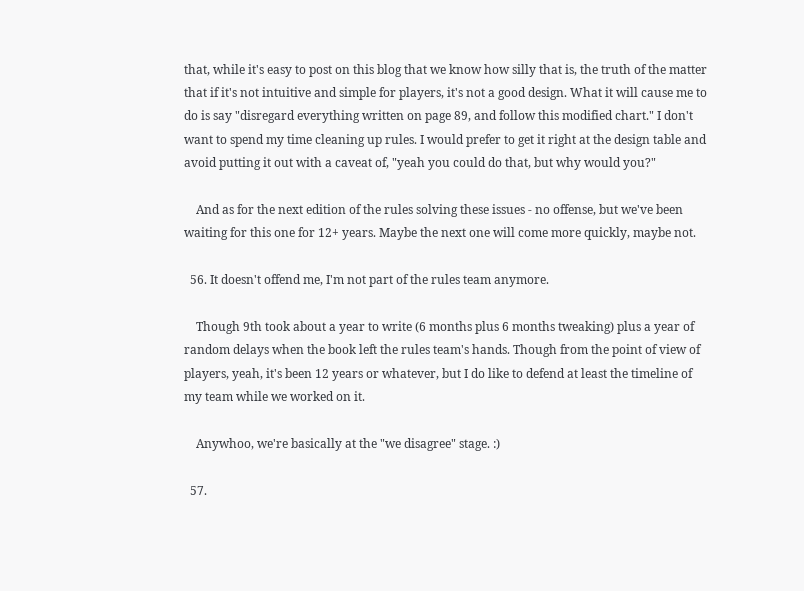that, while it's easy to post on this blog that we know how silly that is, the truth of the matter that if it's not intuitive and simple for players, it's not a good design. What it will cause me to do is say "disregard everything written on page 89, and follow this modified chart." I don't want to spend my time cleaning up rules. I would prefer to get it right at the design table and avoid putting it out with a caveat of, "yeah you could do that, but why would you?"

    And as for the next edition of the rules solving these issues - no offense, but we've been waiting for this one for 12+ years. Maybe the next one will come more quickly, maybe not.

  56. It doesn't offend me, I'm not part of the rules team anymore.

    Though 9th took about a year to write (6 months plus 6 months tweaking) plus a year of random delays when the book left the rules team's hands. Though from the point of view of players, yeah, it's been 12 years or whatever, but I do like to defend at least the timeline of my team while we worked on it.

    Anywhoo, we're basically at the "we disagree" stage. :)

  57.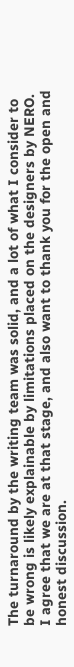The turnaround by the writing team was solid, and a lot of what I consider to be wrong is likely explainable by limitations placed on the designers by NERO. I agree that we are at that stage, and also want to thank you for the open and honest discussion.